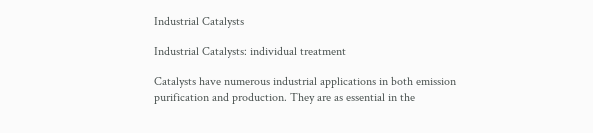Industrial Catalysts

Industrial Catalysts: individual treatment

Catalysts have numerous industrial applications in both emission purification and production. They are as essential in the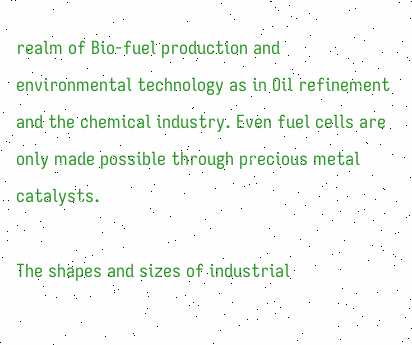realm of Bio-fuel production and environmental technology as in Oil refinement and the chemical industry. Even fuel cells are only made possible through precious metal catalysts.

The shapes and sizes of industrial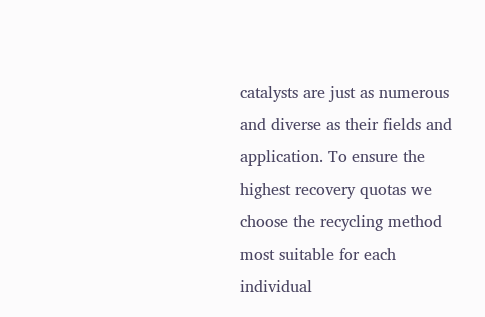catalysts are just as numerous and diverse as their fields and application. To ensure the highest recovery quotas we choose the recycling method most suitable for each individual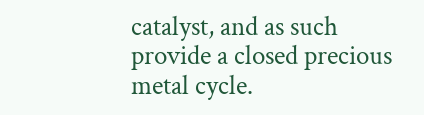catalyst, and as such provide a closed precious metal cycle.